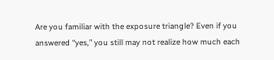Are you familiar with the exposure triangle? Even if you answered “yes,” you still may not realize how much each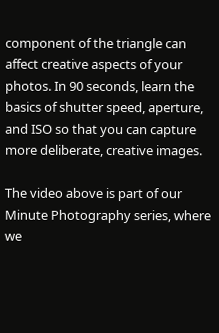component of the triangle can affect creative aspects of your photos. In 90 seconds, learn the basics of shutter speed, aperture, and ISO so that you can capture more deliberate, creative images.

The video above is part of our Minute Photography series, where we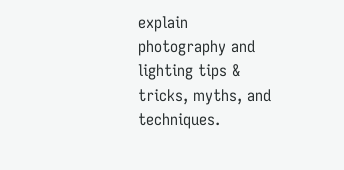explain photography and lighting tips & tricks, myths, and techniques.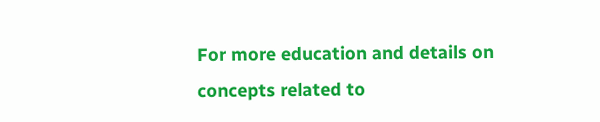For more education and details on concepts related to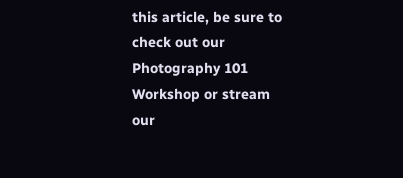this article, be sure to check out our Photography 101 Workshop or stream our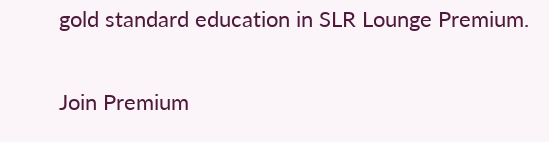gold standard education in SLR Lounge Premium.

Join Premium